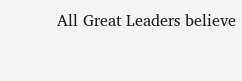All Great Leaders believe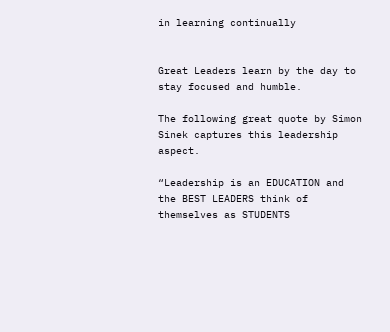in learning continually


Great Leaders learn by the day to stay focused and humble.

The following great quote by Simon Sinek captures this leadership aspect.

“Leadership is an EDUCATION and the BEST LEADERS think of themselves as STUDENTS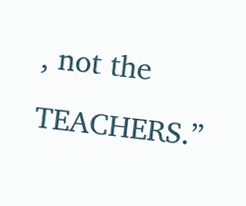, not the TEACHERS.”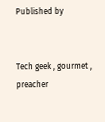Published by


Tech geek , gourmet , preacher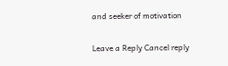and seeker of motivation

Leave a Reply Cancel reply